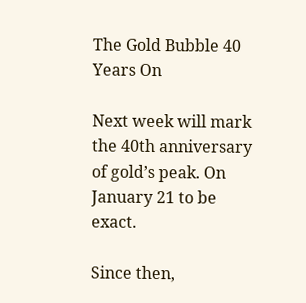The Gold Bubble 40 Years On

Next week will mark the 40th anniversary of gold’s peak. On January 21 to be exact.

Since then,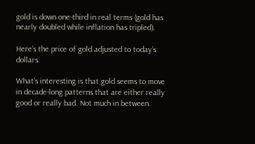gold is down one-third in real terms (gold has nearly doubled while inflation has tripled).

Here’s the price of gold adjusted to today’s dollars.

What’s interesting is that gold seems to move in decade-long patterns that are either really good or really bad. Not much in between.